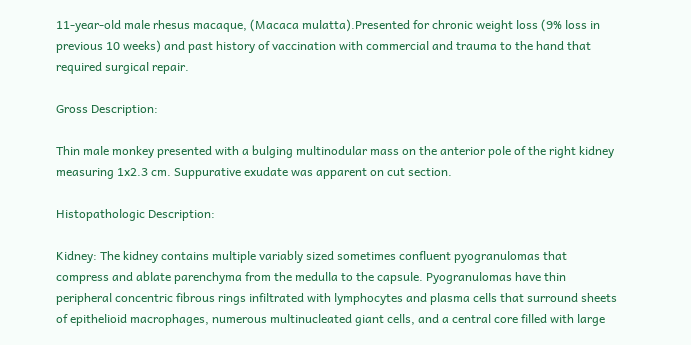11-year-old male rhesus macaque, (Macaca mulatta).Presented for chronic weight loss (9% loss in previous 10 weeks) and past history of vaccination with commercial and trauma to the hand that required surgical repair.

Gross Description:

Thin male monkey presented with a bulging multinodular mass on the anterior pole of the right kidney measuring 1x2.3 cm. Suppurative exudate was apparent on cut section.

Histopathologic Description:

Kidney: The kidney contains multiple variably sized sometimes confluent pyogranulomas that compress and ablate parenchyma from the medulla to the capsule. Pyogranulomas have thin peripheral concentric fibrous rings infiltrated with lymphocytes and plasma cells that surround sheets of epithelioid macrophages, numerous multinucleated giant cells, and a central core filled with large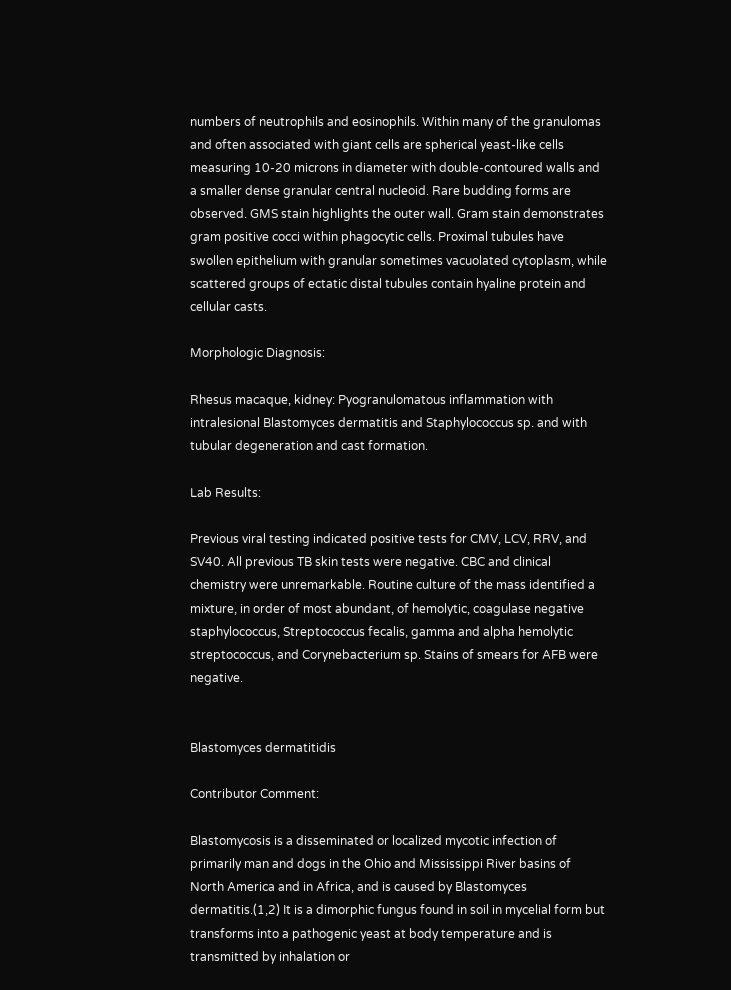numbers of neutrophils and eosinophils. Within many of the granulomas and often associated with giant cells are spherical yeast-like cells measuring 10-20 microns in diameter with double-contoured walls and a smaller dense granular central nucleoid. Rare budding forms are observed. GMS stain highlights the outer wall. Gram stain demonstrates gram positive cocci within phagocytic cells. Proximal tubules have swollen epithelium with granular sometimes vacuolated cytoplasm, while scattered groups of ectatic distal tubules contain hyaline protein and cellular casts.

Morphologic Diagnosis:

Rhesus macaque, kidney: Pyogranulomatous inflammation with intralesional Blastomyces dermatitis and Staphylococcus sp. and with tubular degeneration and cast formation.

Lab Results:

Previous viral testing indicated positive tests for CMV, LCV, RRV, and SV40. All previous TB skin tests were negative. CBC and clinical chemistry were unremarkable. Routine culture of the mass identified a mixture, in order of most abundant, of hemolytic, coagulase negative staphylococcus, Streptococcus fecalis, gamma and alpha hemolytic streptococcus, and Corynebacterium sp. Stains of smears for AFB were negative.


Blastomyces dermatitidis

Contributor Comment:

Blastomycosis is a disseminated or localized mycotic infection of primarily man and dogs in the Ohio and Mississippi River basins of North America and in Africa, and is caused by Blastomyces dermatitis.(1,2) It is a dimorphic fungus found in soil in mycelial form but transforms into a pathogenic yeast at body temperature and is transmitted by inhalation or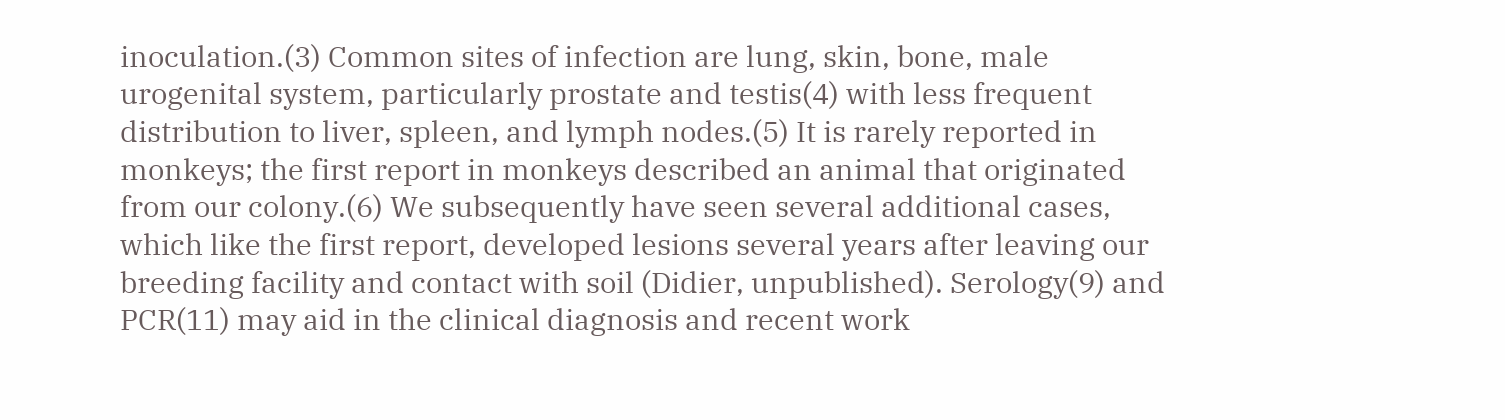inoculation.(3) Common sites of infection are lung, skin, bone, male urogenital system, particularly prostate and testis(4) with less frequent distribution to liver, spleen, and lymph nodes.(5) It is rarely reported in monkeys; the first report in monkeys described an animal that originated from our colony.(6) We subsequently have seen several additional cases, which like the first report, developed lesions several years after leaving our breeding facility and contact with soil (Didier, unpublished). Serology(9) and PCR(11) may aid in the clinical diagnosis and recent work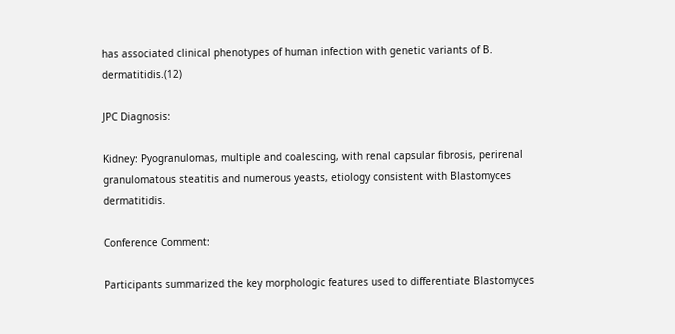has associated clinical phenotypes of human infection with genetic variants of B. dermatitidis.(12)

JPC Diagnosis:

Kidney: Pyogranulomas, multiple and coalescing, with renal capsular fibrosis, perirenal granulomatous steatitis and numerous yeasts, etiology consistent with Blastomyces dermatitidis.

Conference Comment:

Participants summarized the key morphologic features used to differentiate Blastomyces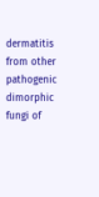dermatitis from other pathogenic dimorphic fungi of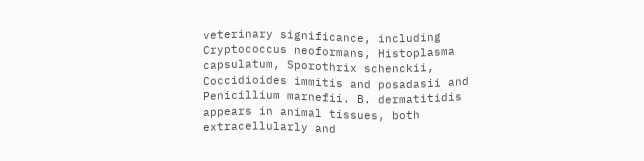veterinary significance, including Cryptococcus neoformans, Histoplasma capsulatum, Sporothrix schenckii, Coccidioides immitis and posadasii and Penicillium marnefii. B. dermatitidis appears in animal tissues, both extracellularly and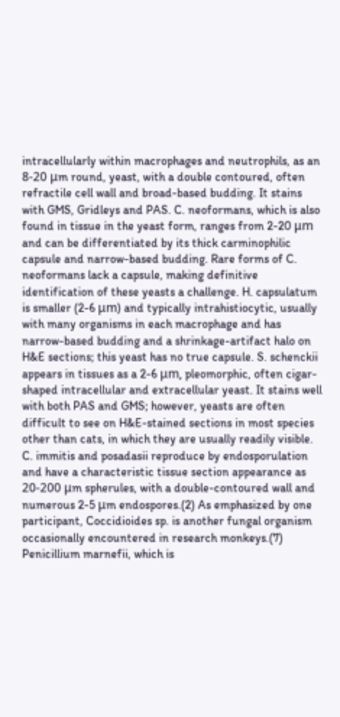intracellularly within macrophages and neutrophils, as an 8-20 μm round, yeast, with a double contoured, often refractile cell wall and broad-based budding. It stains with GMS, Gridleys and PAS. C. neoformans, which is also found in tissue in the yeast form, ranges from 2-20 μm and can be differentiated by its thick carminophilic capsule and narrow-based budding. Rare forms of C. neoformans lack a capsule, making definitive identification of these yeasts a challenge. H. capsulatum is smaller (2-6 μm) and typically intrahistiocytic, usually with many organisms in each macrophage and has narrow-based budding and a shrinkage-artifact halo on H&E sections; this yeast has no true capsule. S. schenckii appears in tissues as a 2-6 μm, pleomorphic, often cigar-shaped intracellular and extracellular yeast. It stains well with both PAS and GMS; however, yeasts are often difficult to see on H&E-stained sections in most species other than cats, in which they are usually readily visible. C. immitis and posadasii reproduce by endosporulation and have a characteristic tissue section appearance as 20-200 μm spherules, with a double-contoured wall and numerous 2-5 μm endospores.(2) As emphasized by one participant, Coccidioides sp. is another fungal organism occasionally encountered in research monkeys.(7) Penicillium marnefii, which is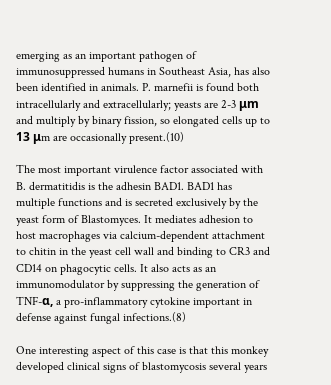emerging as an important pathogen of immunosuppressed humans in Southeast Asia, has also been identified in animals. P. marnefii is found both intracellularly and extracellularly; yeasts are 2-3 μm and multiply by binary fission, so elongated cells up to 13 μm are occasionally present.(10)

The most important virulence factor associated with B. dermatitidis is the adhesin BAD1. BAD1 has multiple functions and is secreted exclusively by the yeast form of Blastomyces. It mediates adhesion to host macrophages via calcium-dependent attachment to chitin in the yeast cell wall and binding to CR3 and CD14 on phagocytic cells. It also acts as an immunomodulator by suppressing the generation of TNF-α, a pro-inflammatory cytokine important in defense against fungal infections.(8)

One interesting aspect of this case is that this monkey developed clinical signs of blastomycosis several years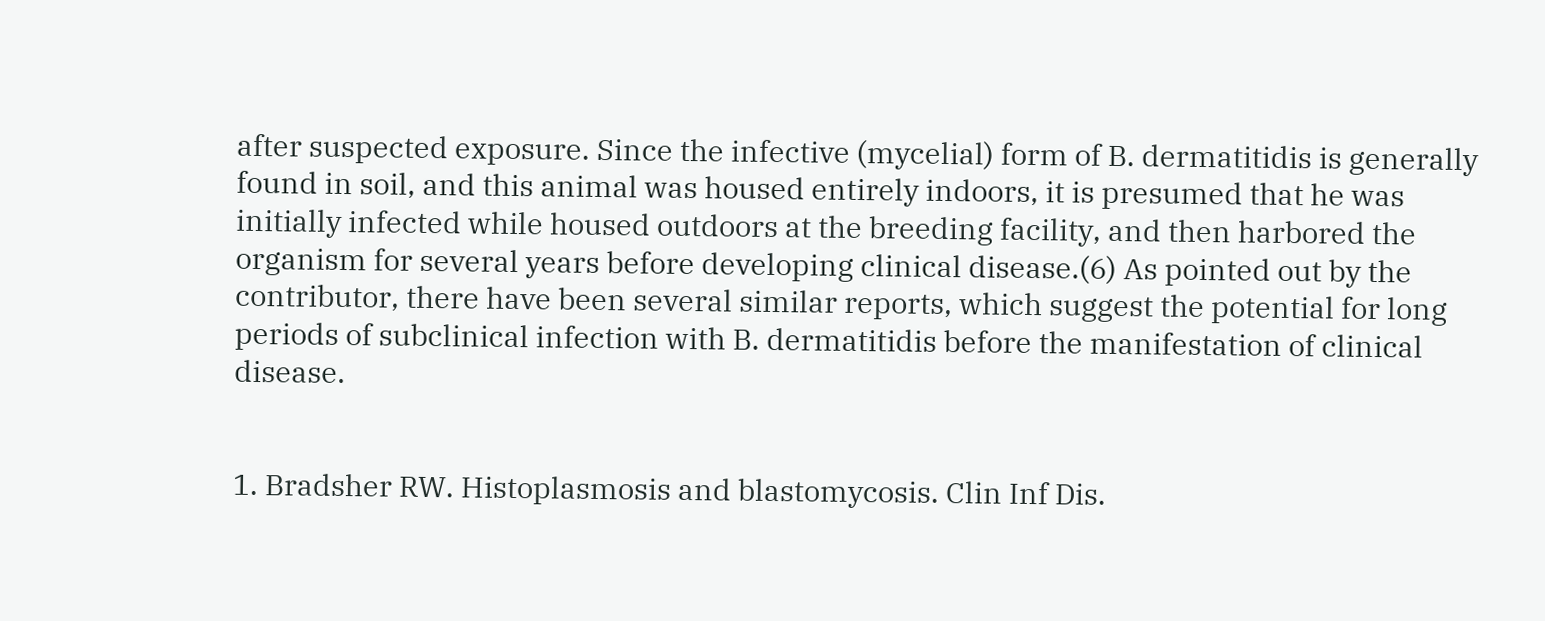after suspected exposure. Since the infective (mycelial) form of B. dermatitidis is generally found in soil, and this animal was housed entirely indoors, it is presumed that he was initially infected while housed outdoors at the breeding facility, and then harbored the organism for several years before developing clinical disease.(6) As pointed out by the contributor, there have been several similar reports, which suggest the potential for long periods of subclinical infection with B. dermatitidis before the manifestation of clinical disease.


1. Bradsher RW. Histoplasmosis and blastomycosis. Clin Inf Dis.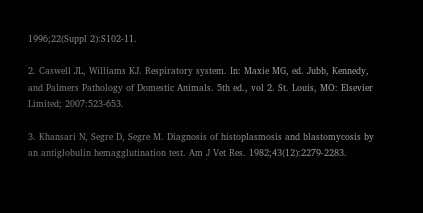1996;22(Suppl 2):S102-11.

2. Caswell JL, Williams KJ. Respiratory system. In: Maxie MG, ed. Jubb, Kennedy, and Palmers Pathology of Domestic Animals. 5th ed., vol 2. St. Louis, MO: Elsevier Limited; 2007:523-653.

3. Khansari N, Segre D, Segre M. Diagnosis of histoplasmosis and blastomycosis by an antiglobulin hemagglutination test. Am J Vet Res. 1982;43(12):2279-2283.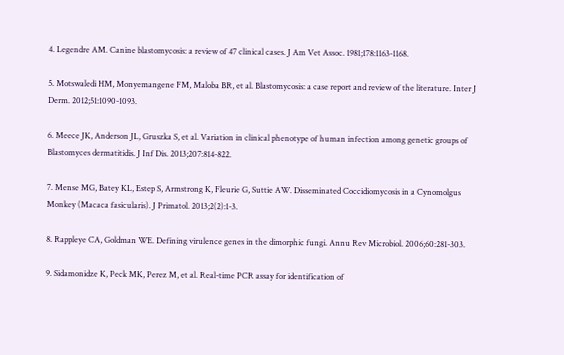4. Legendre AM. Canine blastomycosis: a review of 47 clinical cases. J Am Vet Assoc. 1981;178:1163-1168.

5. Motswaledi HM, Monyemangene FM, Maloba BR, et al. Blastomycosis: a case report and review of the literature. Inter J Derm. 2012;51:1090-1093.

6. Meece JK, Anderson JL, Gruszka S, et al. Variation in clinical phenotype of human infection among genetic groups of Blastomyces dermatitidis. J Inf Dis. 2013;207:814-822.

7. Mense MG, Batey KL, Estep S, Armstrong K, Fleurie G, Suttie AW. Disseminated Coccidiomycosis in a Cynomolgus Monkey (Macaca fasicularis). J Primatol. 2013;2(2):1-3.

8. Rappleye CA, Goldman WE. Defining virulence genes in the dimorphic fungi. Annu Rev Microbiol. 2006;60:281-303.

9. Sidamonidze K, Peck MK, Perez M, et al. Real-time PCR assay for identification of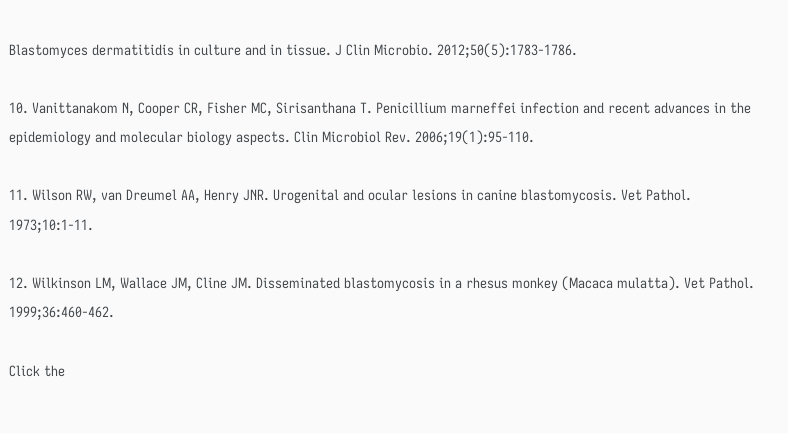Blastomyces dermatitidis in culture and in tissue. J Clin Microbio. 2012;50(5):1783-1786.

10. Vanittanakom N, Cooper CR, Fisher MC, Sirisanthana T. Penicillium marneffei infection and recent advances in the epidemiology and molecular biology aspects. Clin Microbiol Rev. 2006;19(1):95-110.

11. Wilson RW, van Dreumel AA, Henry JNR. Urogenital and ocular lesions in canine blastomycosis. Vet Pathol. 1973;10:1-11.

12. Wilkinson LM, Wallace JM, Cline JM. Disseminated blastomycosis in a rhesus monkey (Macaca mulatta). Vet Pathol. 1999;36:460-462.

Click the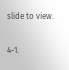slide to view.

4-1.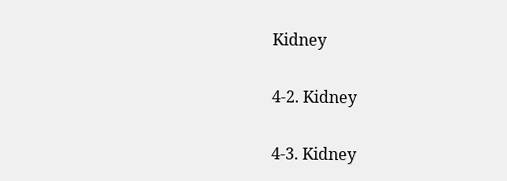Kidney

4-2. Kidney

4-3. Kidney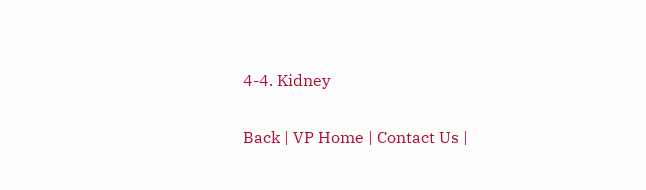4-4. Kidney

Back | VP Home | Contact Us |